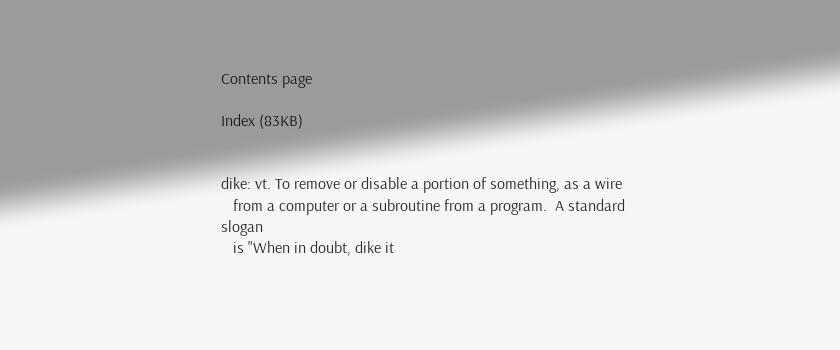Contents page

Index (83KB)


dike: vt. To remove or disable a portion of something, as a wire
   from a computer or a subroutine from a program.  A standard slogan
   is "When in doubt, dike it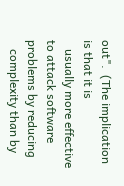out".  (The implication is that it is
   usually more effective to attack software problems by reducing
   complexity than by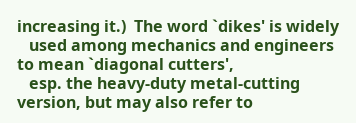increasing it.)  The word `dikes' is widely
   used among mechanics and engineers to mean `diagonal cutters',
   esp. the heavy-duty metal-cutting version, but may also refer to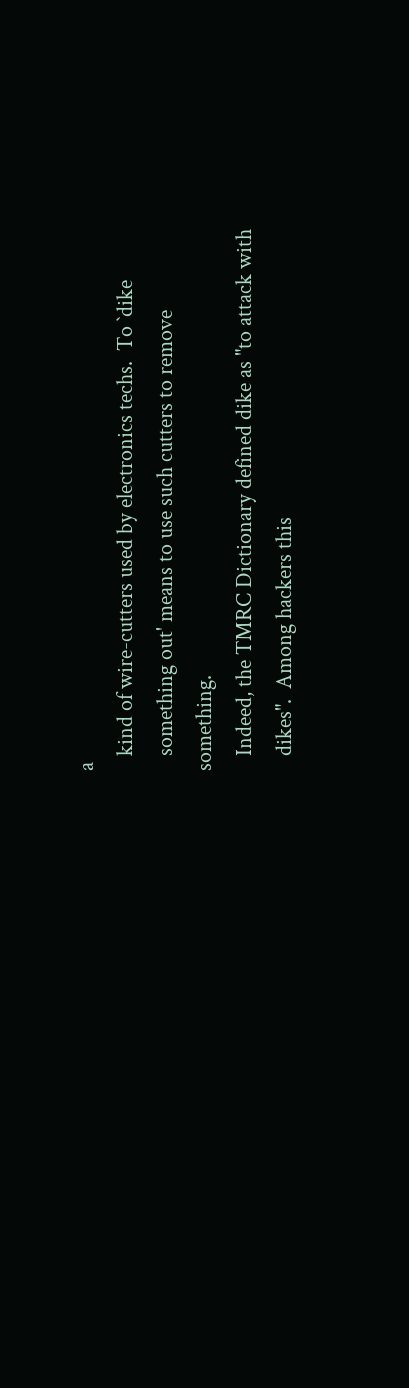a
   kind of wire-cutters used by electronics techs.  To `dike
   something out' means to use such cutters to remove something.
   Indeed, the TMRC Dictionary defined dike as "to attack with
   dikes".  Among hackers this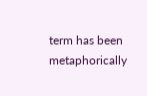term has been metaphorically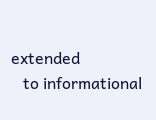extended
   to informational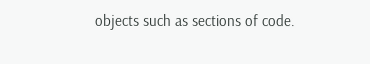objects such as sections of code.